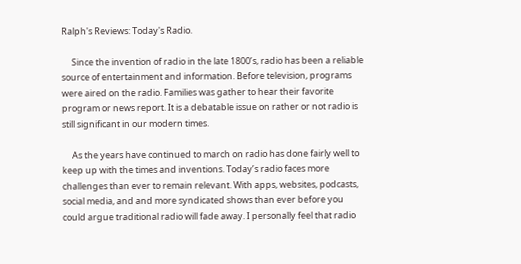Ralph's Reviews: Today's Radio.

     Since the invention of radio in the late 1800’s, radio has been a reliable source of entertainment and information. Before television, programs were aired on the radio. Families was gather to hear their favorite program or news report. It is a debatable issue on rather or not radio is still significant in our modern times.

     As the years have continued to march on radio has done fairly well to keep up with the times and inventions. Today’s radio faces more challenges than ever to remain relevant. With apps, websites, podcasts, social media, and and more syndicated shows than ever before you could argue traditional radio will fade away. I personally feel that radio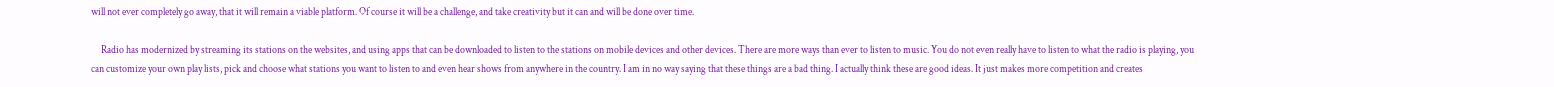will not ever completely go away, that it will remain a viable platform. Of course it will be a challenge, and take creativity but it can and will be done over time.

     Radio has modernized by streaming its stations on the websites, and using apps that can be downloaded to listen to the stations on mobile devices and other devices. There are more ways than ever to listen to music. You do not even really have to listen to what the radio is playing, you can customize your own play lists, pick and choose what stations you want to listen to and even hear shows from anywhere in the country. I am in no way saying that these things are a bad thing. I actually think these are good ideas. It just makes more competition and creates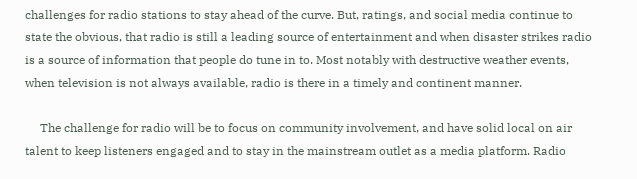challenges for radio stations to stay ahead of the curve. But, ratings, and social media continue to state the obvious, that radio is still a leading source of entertainment and when disaster strikes radio is a source of information that people do tune in to. Most notably with destructive weather events, when television is not always available, radio is there in a timely and continent manner.

     The challenge for radio will be to focus on community involvement, and have solid local on air talent to keep listeners engaged and to stay in the mainstream outlet as a media platform. Radio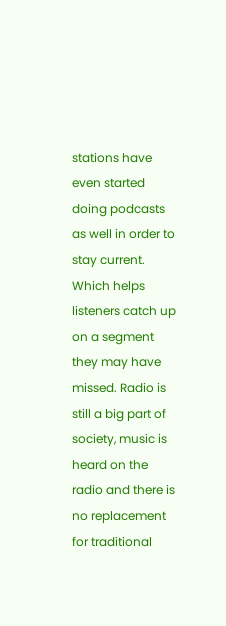stations have even started doing podcasts as well in order to stay current. Which helps listeners catch up on a segment they may have missed. Radio is still a big part of society, music is heard on the radio and there is no replacement for traditional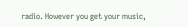radio. However you get your music,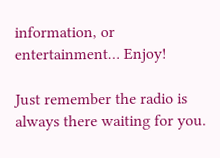information, or entertainment… Enjoy!

Just remember the radio is always there waiting for you.